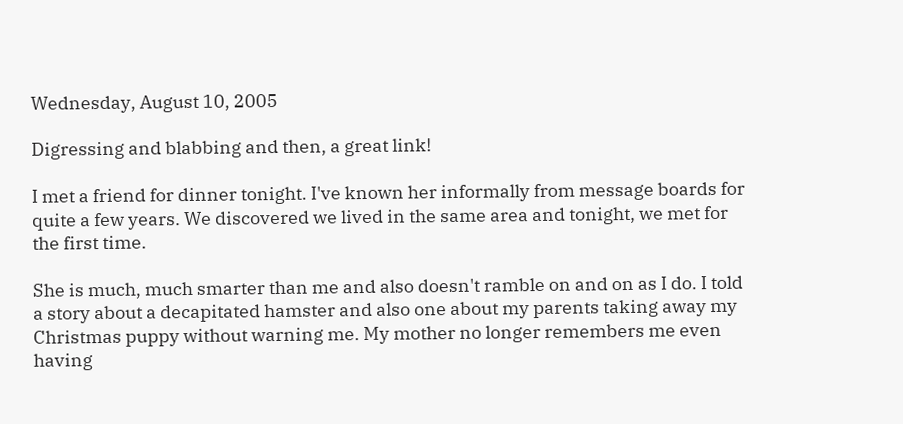Wednesday, August 10, 2005

Digressing and blabbing and then, a great link!

I met a friend for dinner tonight. I've known her informally from message boards for quite a few years. We discovered we lived in the same area and tonight, we met for the first time.

She is much, much smarter than me and also doesn't ramble on and on as I do. I told a story about a decapitated hamster and also one about my parents taking away my Christmas puppy without warning me. My mother no longer remembers me even having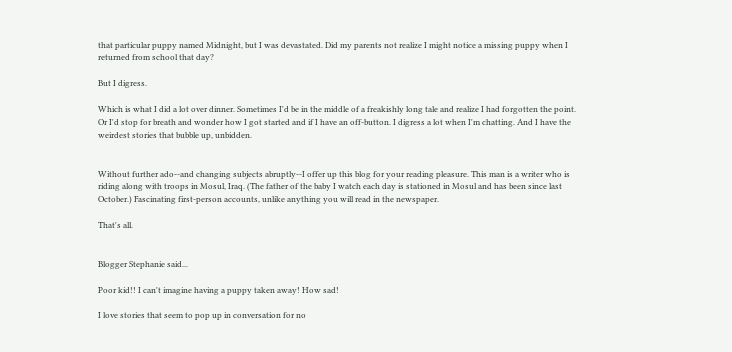that particular puppy named Midnight, but I was devastated. Did my parents not realize I might notice a missing puppy when I returned from school that day?

But I digress.

Which is what I did a lot over dinner. Sometimes I'd be in the middle of a freakishly long tale and realize I had forgotten the point. Or I'd stop for breath and wonder how I got started and if I have an off-button. I digress a lot when I'm chatting. And I have the weirdest stories that bubble up, unbidden.


Without further ado--and changing subjects abruptly--I offer up this blog for your reading pleasure. This man is a writer who is riding along with troops in Mosul, Iraq. (The father of the baby I watch each day is stationed in Mosul and has been since last October.) Fascinating first-person accounts, unlike anything you will read in the newspaper.

That's all.


Blogger Stephanie said...

Poor kid!! I can't imagine having a puppy taken away! How sad!

I love stories that seem to pop up in conversation for no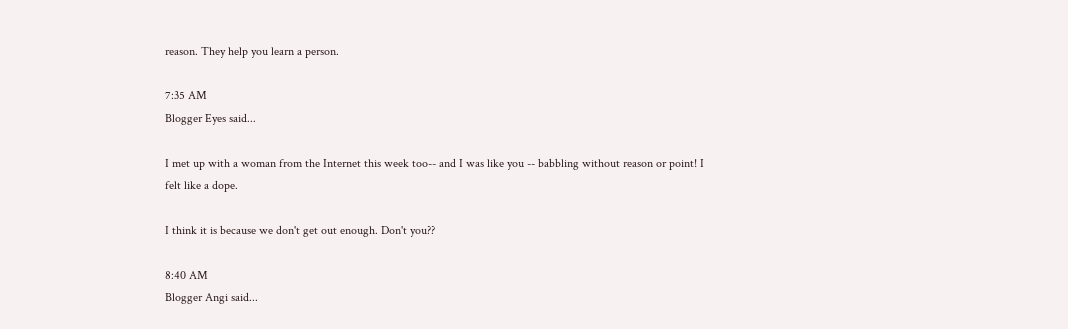reason. They help you learn a person.

7:35 AM
Blogger Eyes said...

I met up with a woman from the Internet this week too-- and I was like you -- babbling without reason or point! I felt like a dope.

I think it is because we don't get out enough. Don't you??

8:40 AM
Blogger Angi said...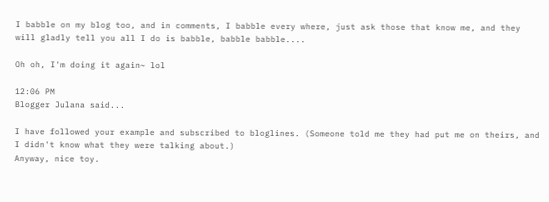I babble on my blog too, and in comments, I babble every where, just ask those that know me, and they will gladly tell you all I do is babble, babble babble....

Oh oh, I'm doing it again~ lol

12:06 PM
Blogger Julana said...

I have followed your example and subscribed to bloglines. (Someone told me they had put me on theirs, and I didn't know what they were talking about.)
Anyway, nice toy.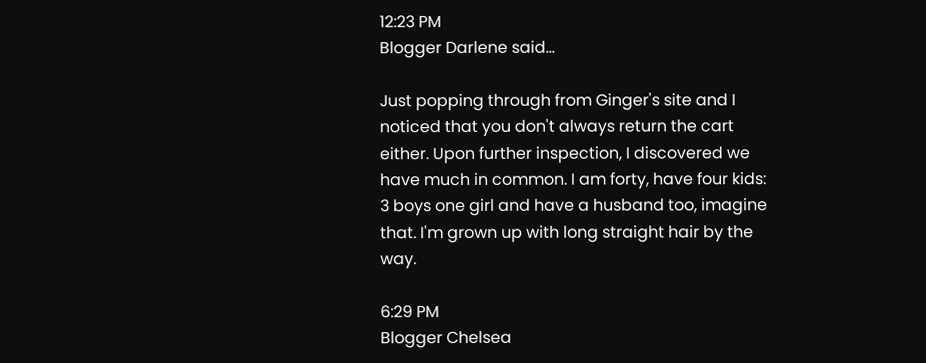12:23 PM
Blogger Darlene said...

Just popping through from Ginger's site and I noticed that you don't always return the cart either. Upon further inspection, I discovered we have much in common. I am forty, have four kids: 3 boys one girl and have a husband too, imagine that. I'm grown up with long straight hair by the way.

6:29 PM
Blogger Chelsea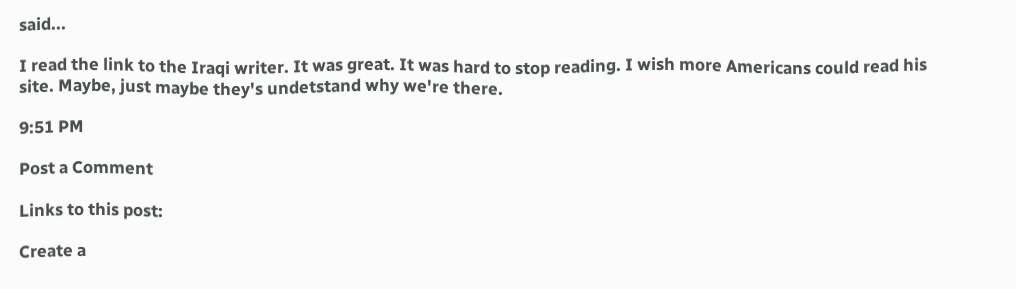said...

I read the link to the Iraqi writer. It was great. It was hard to stop reading. I wish more Americans could read his site. Maybe, just maybe they's undetstand why we're there.

9:51 PM

Post a Comment

Links to this post:

Create a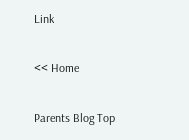Link

<< Home

Parents Blog Top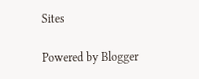Sites

Powered by Blogger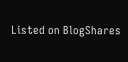Listed on BlogShares